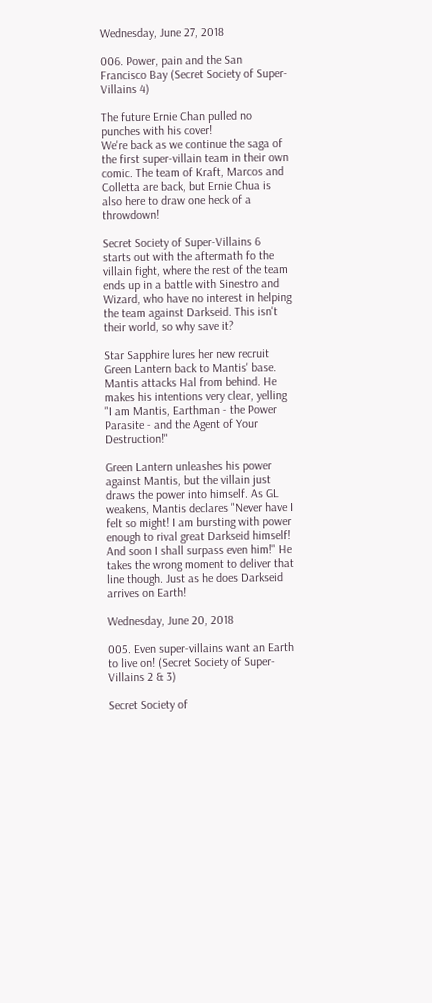Wednesday, June 27, 2018

006. Power, pain and the San Francisco Bay (Secret Society of Super-Villains 4)

The future Ernie Chan pulled no punches with his cover!
We're back as we continue the saga of the first super-villain team in their own comic. The team of Kraft, Marcos and Colletta are back, but Ernie Chua is also here to draw one heck of a throwdown!

Secret Society of Super-Villains 6 starts out with the aftermath fo the villain fight, where the rest of the team ends up in a battle with Sinestro and Wizard, who have no interest in helping the team against Darkseid. This isn't their world, so why save it?

Star Sapphire lures her new recruit Green Lantern back to Mantis' base. Mantis attacks Hal from behind. He makes his intentions very clear, yelling "I am Mantis, Earthman - the Power Parasite - and the Agent of Your Destruction!"

Green Lantern unleashes his power against Mantis, but the villain just draws the power into himself. As GL weakens, Mantis declares "Never have I felt so might! I am bursting with power enough to rival great Darkseid himself! And soon I shall surpass even him!" He takes the wrong moment to deliver that line though. Just as he does Darkseid arrives on Earth!

Wednesday, June 20, 2018

005. Even super-villains want an Earth to live on! (Secret Society of Super-Villains 2 & 3)

Secret Society of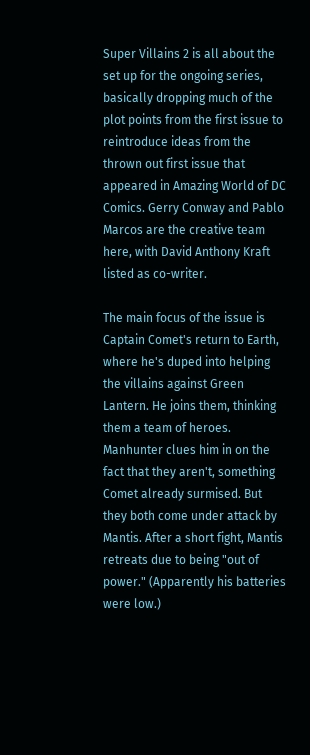Super Villains 2 is all about the set up for the ongoing series, basically dropping much of the plot points from the first issue to reintroduce ideas from the thrown out first issue that appeared in Amazing World of DC Comics. Gerry Conway and Pablo Marcos are the creative team here, with David Anthony Kraft listed as co-writer.

The main focus of the issue is Captain Comet's return to Earth, where he's duped into helping the villains against Green Lantern. He joins them, thinking them a team of heroes. Manhunter clues him in on the fact that they aren't, something Comet already surmised. But they both come under attack by Mantis. After a short fight, Mantis retreats due to being "out of power." (Apparently his batteries were low.)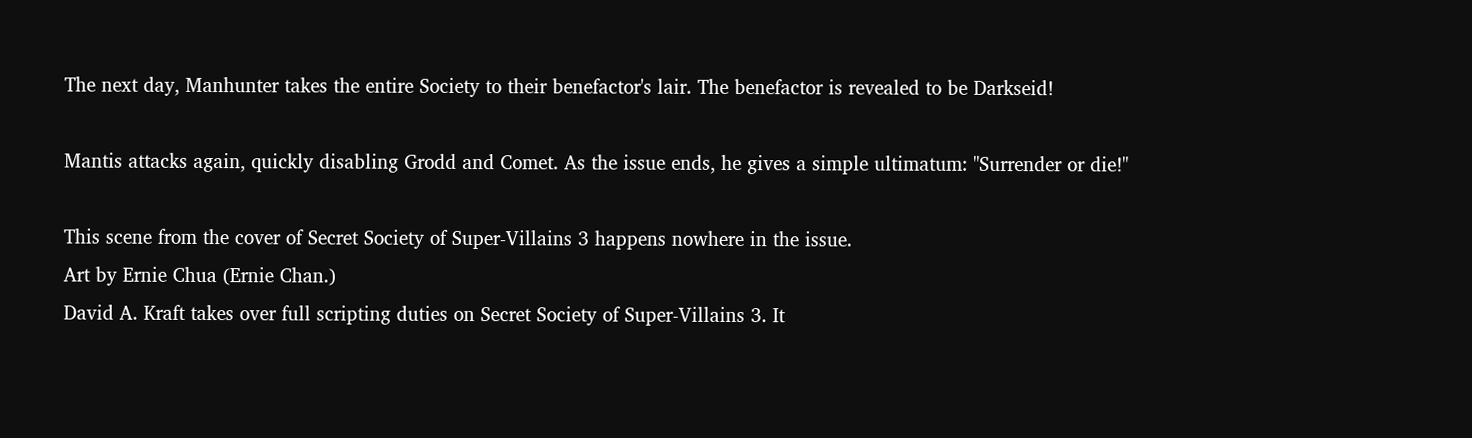The next day, Manhunter takes the entire Society to their benefactor's lair. The benefactor is revealed to be Darkseid!

Mantis attacks again, quickly disabling Grodd and Comet. As the issue ends, he gives a simple ultimatum: "Surrender or die!"

This scene from the cover of Secret Society of Super-Villains 3 happens nowhere in the issue.
Art by Ernie Chua (Ernie Chan.)
David A. Kraft takes over full scripting duties on Secret Society of Super-Villains 3. It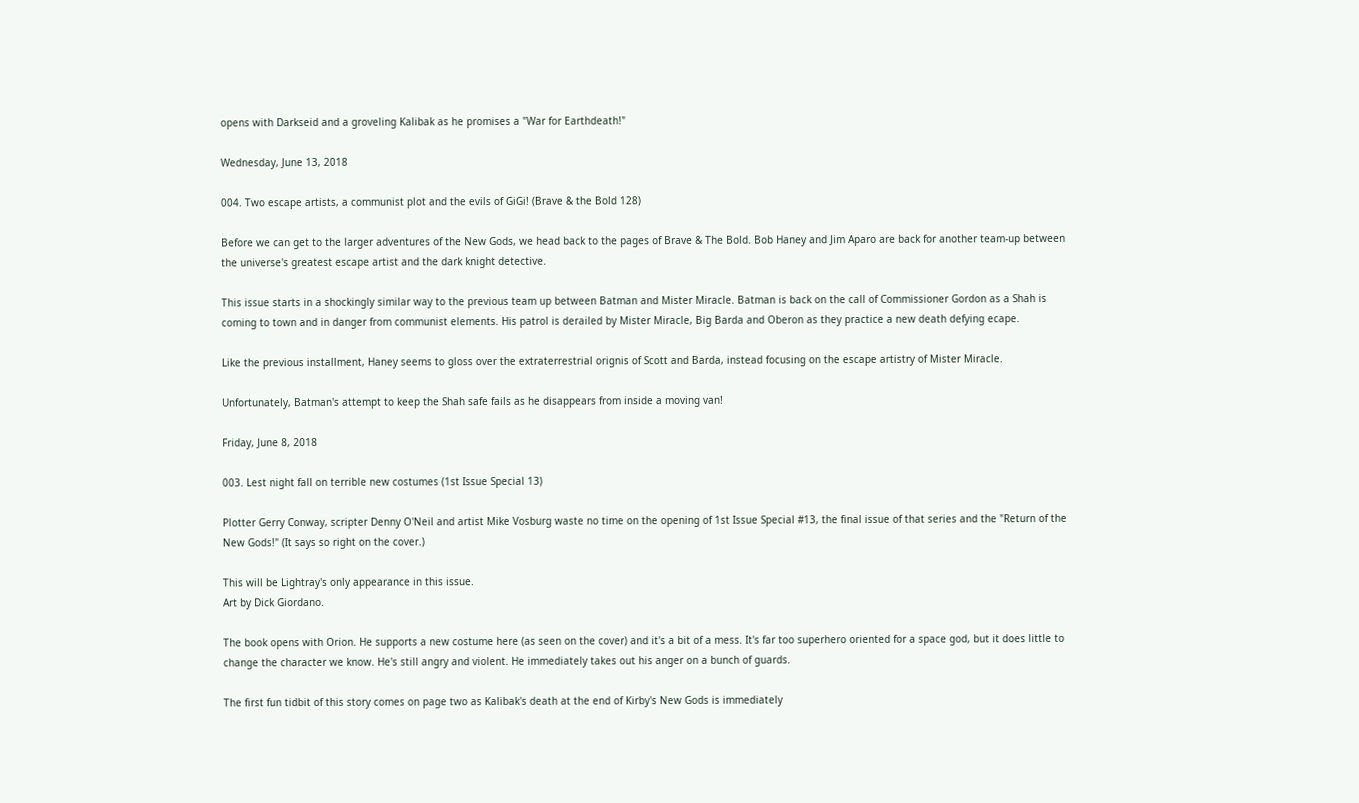opens with Darkseid and a groveling Kalibak as he promises a "War for Earthdeath!"

Wednesday, June 13, 2018

004. Two escape artists, a communist plot and the evils of GiGi! (Brave & the Bold 128)

Before we can get to the larger adventures of the New Gods, we head back to the pages of Brave & The Bold. Bob Haney and Jim Aparo are back for another team-up between the universe's greatest escape artist and the dark knight detective.

This issue starts in a shockingly similar way to the previous team up between Batman and Mister Miracle. Batman is back on the call of Commissioner Gordon as a Shah is coming to town and in danger from communist elements. His patrol is derailed by Mister Miracle, Big Barda and Oberon as they practice a new death defying ecape.

Like the previous installment, Haney seems to gloss over the extraterrestrial orignis of Scott and Barda, instead focusing on the escape artistry of Mister Miracle.

Unfortunately, Batman's attempt to keep the Shah safe fails as he disappears from inside a moving van!

Friday, June 8, 2018

003. Lest night fall on terrible new costumes (1st Issue Special 13)

Plotter Gerry Conway, scripter Denny O'Neil and artist Mike Vosburg waste no time on the opening of 1st Issue Special #13, the final issue of that series and the "Return of the New Gods!" (It says so right on the cover.)

This will be Lightray's only appearance in this issue.
Art by Dick Giordano.

The book opens with Orion. He supports a new costume here (as seen on the cover) and it's a bit of a mess. It's far too superhero oriented for a space god, but it does little to change the character we know. He's still angry and violent. He immediately takes out his anger on a bunch of guards.

The first fun tidbit of this story comes on page two as Kalibak's death at the end of Kirby's New Gods is immediately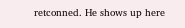retconned. He shows up here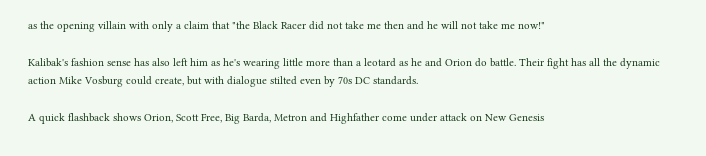as the opening villain with only a claim that "the Black Racer did not take me then and he will not take me now!"

Kalibak's fashion sense has also left him as he's wearing little more than a leotard as he and Orion do battle. Their fight has all the dynamic action Mike Vosburg could create, but with dialogue stilted even by 70s DC standards.

A quick flashback shows Orion, Scott Free, Big Barda, Metron and Highfather come under attack on New Genesis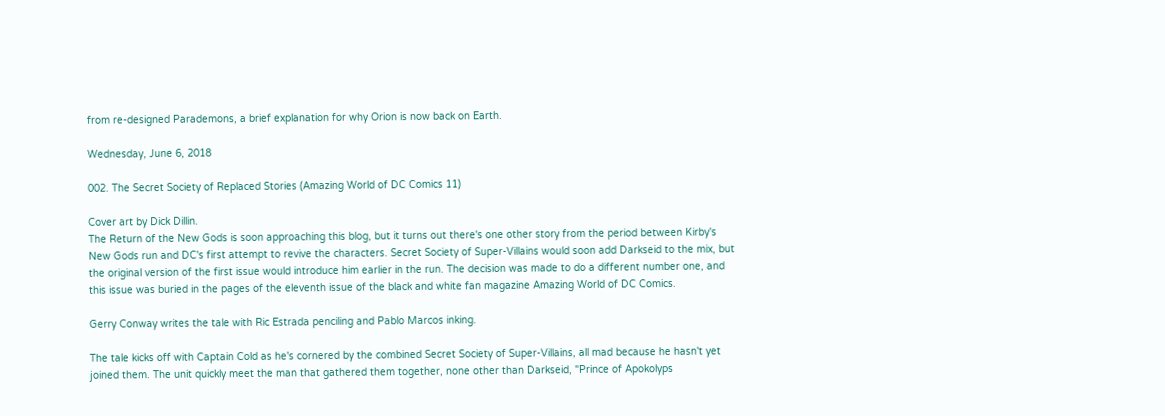from re-designed Parademons, a brief explanation for why Orion is now back on Earth.

Wednesday, June 6, 2018

002. The Secret Society of Replaced Stories (Amazing World of DC Comics 11)

Cover art by Dick Dillin.
The Return of the New Gods is soon approaching this blog, but it turns out there's one other story from the period between Kirby's New Gods run and DC's first attempt to revive the characters. Secret Society of Super-Villains would soon add Darkseid to the mix, but the original version of the first issue would introduce him earlier in the run. The decision was made to do a different number one, and this issue was buried in the pages of the eleventh issue of the black and white fan magazine Amazing World of DC Comics.

Gerry Conway writes the tale with Ric Estrada penciling and Pablo Marcos inking.

The tale kicks off with Captain Cold as he's cornered by the combined Secret Society of Super-Villains, all mad because he hasn't yet joined them. The unit quickly meet the man that gathered them together, none other than Darkseid, "Prince of Apokolyps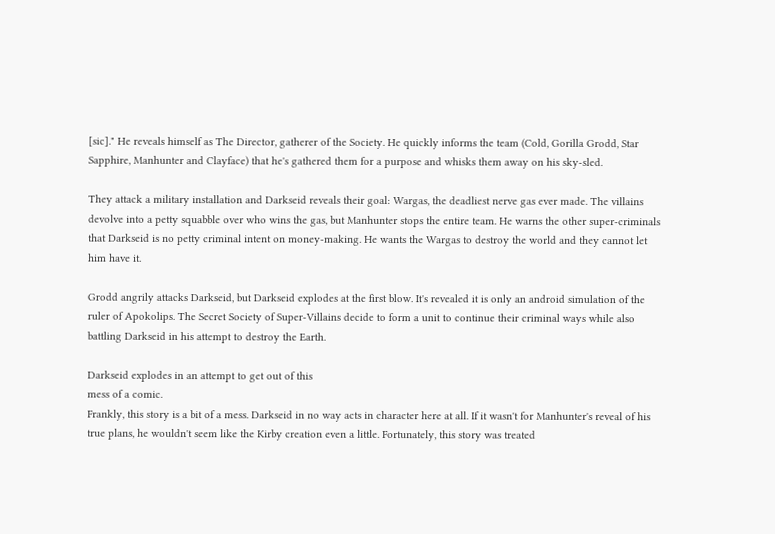[sic]." He reveals himself as The Director, gatherer of the Society. He quickly informs the team (Cold, Gorilla Grodd, Star Sapphire, Manhunter and Clayface) that he's gathered them for a purpose and whisks them away on his sky-sled.

They attack a military installation and Darkseid reveals their goal: Wargas, the deadliest nerve gas ever made. The villains devolve into a petty squabble over who wins the gas, but Manhunter stops the entire team. He warns the other super-criminals that Darkseid is no petty criminal intent on money-making. He wants the Wargas to destroy the world and they cannot let him have it.

Grodd angrily attacks Darkseid, but Darkseid explodes at the first blow. It's revealed it is only an android simulation of the ruler of Apokolips. The Secret Society of Super-Villains decide to form a unit to continue their criminal ways while also battling Darkseid in his attempt to destroy the Earth.

Darkseid explodes in an attempt to get out of this
mess of a comic.
Frankly, this story is a bit of a mess. Darkseid in no way acts in character here at all. If it wasn't for Manhunter's reveal of his true plans, he wouldn't seem like the Kirby creation even a little. Fortunately, this story was treated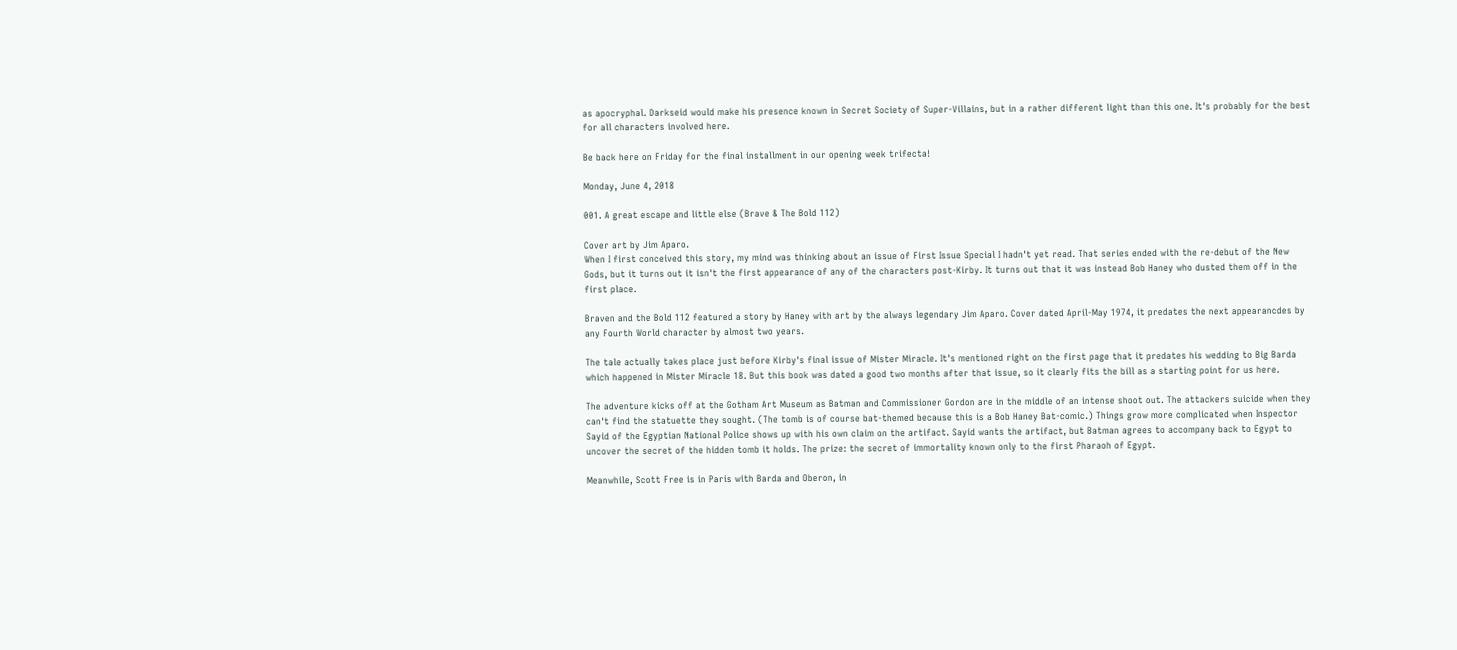as apocryphal. Darkseid would make his presence known in Secret Society of Super-Villains, but in a rather different light than this one. It's probably for the best for all characters involved here.

Be back here on Friday for the final installment in our opening week trifecta!

Monday, June 4, 2018

001. A great escape and little else (Brave & The Bold 112)

Cover art by Jim Aparo.
When I first conceived this story, my mind was thinking about an issue of First Issue Special I hadn't yet read. That series ended with the re-debut of the New Gods, but it turns out it isn't the first appearance of any of the characters post-Kirby. It turns out that it was instead Bob Haney who dusted them off in the first place.

Braven and the Bold 112 featured a story by Haney with art by the always legendary Jim Aparo. Cover dated April-May 1974, it predates the next appearancdes by any Fourth World character by almost two years.

The tale actually takes place just before Kirby's final issue of Mister Miracle. It's mentioned right on the first page that it predates his wedding to Big Barda which happened in Mister Miracle 18. But this book was dated a good two months after that issue, so it clearly fits the bill as a starting point for us here.

The adventure kicks off at the Gotham Art Museum as Batman and Commissioner Gordon are in the middle of an intense shoot out. The attackers suicide when they can't find the statuette they sought. (The tomb is of course bat-themed because this is a Bob Haney Bat-comic.) Things grow more complicated when Inspector Sayid of the Egyptian National Police shows up with his own claim on the artifact. Sayid wants the artifact, but Batman agrees to accompany back to Egypt to uncover the secret of the hidden tomb it holds. The prize: the secret of immortality known only to the first Pharaoh of Egypt.

Meanwhile, Scott Free is in Paris with Barda and Oberon, in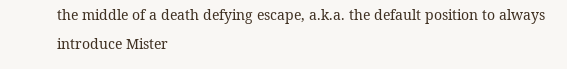the middle of a death defying escape, a.k.a. the default position to always introduce Mister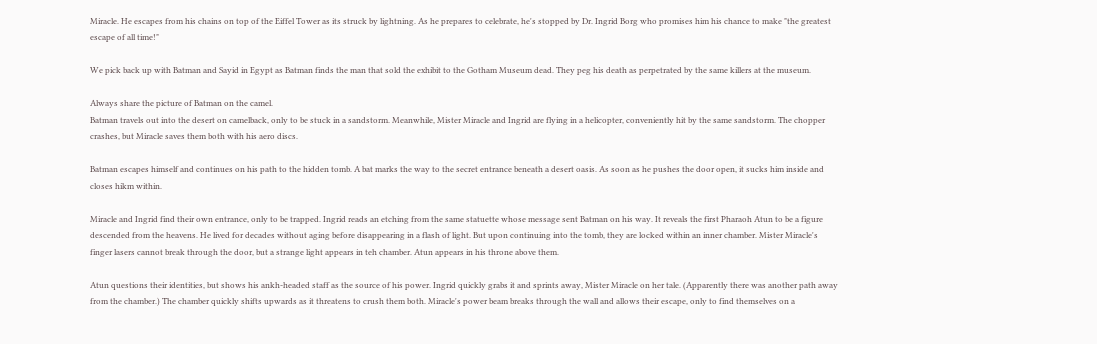Miracle. He escapes from his chains on top of the Eiffel Tower as its struck by lightning. As he prepares to celebrate, he's stopped by Dr. Ingrid Borg who promises him his chance to make "the greatest escape of all time!"

We pick back up with Batman and Sayid in Egypt as Batman finds the man that sold the exhibit to the Gotham Museum dead. They peg his death as perpetrated by the same killers at the museum.

Always share the picture of Batman on the camel.
Batman travels out into the desert on camelback, only to be stuck in a sandstorm. Meanwhile, Mister Miracle and Ingrid are flying in a helicopter, conveniently hit by the same sandstorm. The chopper crashes, but Miracle saves them both with his aero discs.

Batman escapes himself and continues on his path to the hidden tomb. A bat marks the way to the secret entrance beneath a desert oasis. As soon as he pushes the door open, it sucks him inside and closes hikm within.

Miracle and Ingrid find their own entrance, only to be trapped. Ingrid reads an etching from the same statuette whose message sent Batman on his way. It reveals the first Pharaoh Atun to be a figure descended from the heavens. He lived for decades without aging before disappearing in a flash of light. But upon continuing into the tomb, they are locked within an inner chamber. Mister Miracle's finger lasers cannot break through the door, but a strange light appears in teh chamber. Atun appears in his throne above them.

Atun questions their identities, but shows his ankh-headed staff as the source of his power. Ingrid quickly grabs it and sprints away, Mister Miracle on her tale. (Apparently there was another path away from the chamber.) The chamber quickly shifts upwards as it threatens to crush them both. Miracle's power beam breaks through the wall and allows their escape, only to find themselves on a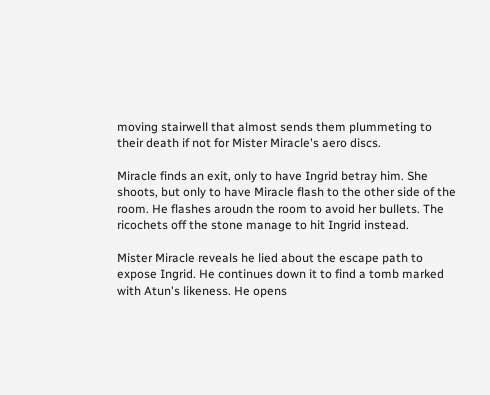moving stairwell that almost sends them plummeting to their death if not for Mister Miracle's aero discs.

Miracle finds an exit, only to have Ingrid betray him. She shoots, but only to have Miracle flash to the other side of the room. He flashes aroudn the room to avoid her bullets. The ricochets off the stone manage to hit Ingrid instead.

Mister Miracle reveals he lied about the escape path to expose Ingrid. He continues down it to find a tomb marked with Atun's likeness. He opens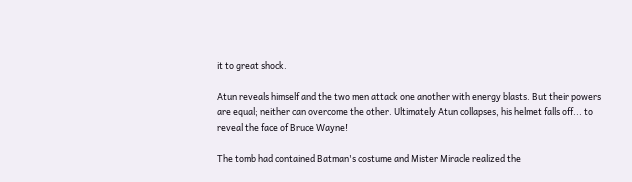it to great shock.

Atun reveals himself and the two men attack one another with energy blasts. But their powers are equal; neither can overcome the other. Ultimately Atun collapses, his helmet falls off... to reveal the face of Bruce Wayne!

The tomb had contained Batman's costume and Mister Miracle realized the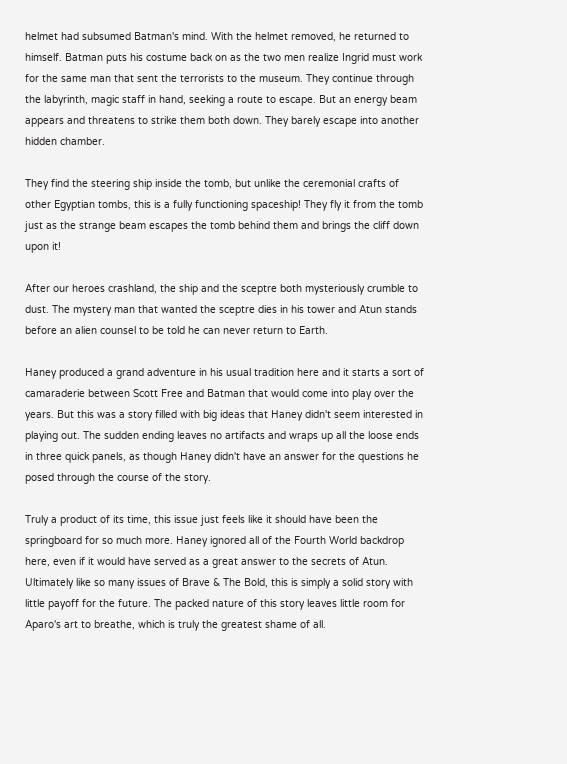helmet had subsumed Batman's mind. With the helmet removed, he returned to himself. Batman puts his costume back on as the two men realize Ingrid must work for the same man that sent the terrorists to the museum. They continue through the labyrinth, magic staff in hand, seeking a route to escape. But an energy beam appears and threatens to strike them both down. They barely escape into another hidden chamber.

They find the steering ship inside the tomb, but unlike the ceremonial crafts of other Egyptian tombs, this is a fully functioning spaceship! They fly it from the tomb just as the strange beam escapes the tomb behind them and brings the cliff down upon it!

After our heroes crashland, the ship and the sceptre both mysteriously crumble to dust. The mystery man that wanted the sceptre dies in his tower and Atun stands before an alien counsel to be told he can never return to Earth.

Haney produced a grand adventure in his usual tradition here and it starts a sort of camaraderie between Scott Free and Batman that would come into play over the years. But this was a story filled with big ideas that Haney didn't seem interested in playing out. The sudden ending leaves no artifacts and wraps up all the loose ends in three quick panels, as though Haney didn't have an answer for the questions he posed through the course of the story.

Truly a product of its time, this issue just feels like it should have been the springboard for so much more. Haney ignored all of the Fourth World backdrop here, even if it would have served as a great answer to the secrets of Atun. Ultimately like so many issues of Brave & The Bold, this is simply a solid story with little payoff for the future. The packed nature of this story leaves little room for Aparo's art to breathe, which is truly the greatest shame of all.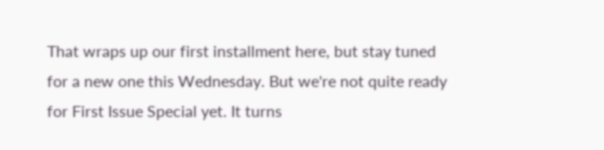That wraps up our first installment here, but stay tuned for a new one this Wednesday. But we're not quite ready for First Issue Special yet. It turns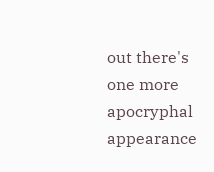out there's one more apocryphal appearance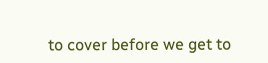to cover before we get to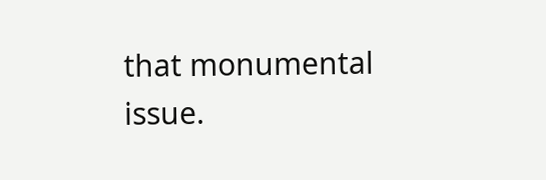that monumental issue.